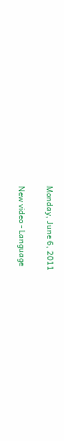Monday, June 6, 2011

New video - Language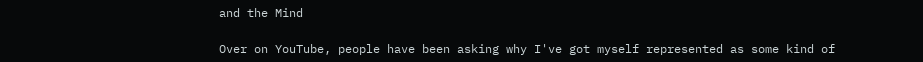and the Mind

Over on YouTube, people have been asking why I've got myself represented as some kind of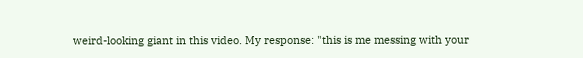weird-looking giant in this video. My response: "this is me messing with your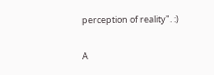perception of reality". :)

A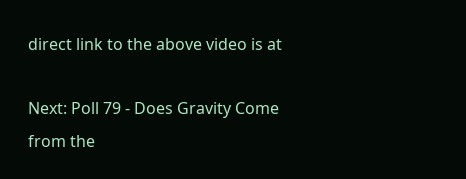direct link to the above video is at

Next: Poll 79 - Does Gravity Come from the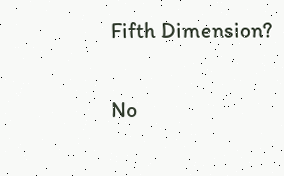Fifth Dimension?

No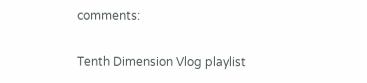comments:

Tenth Dimension Vlog playlist